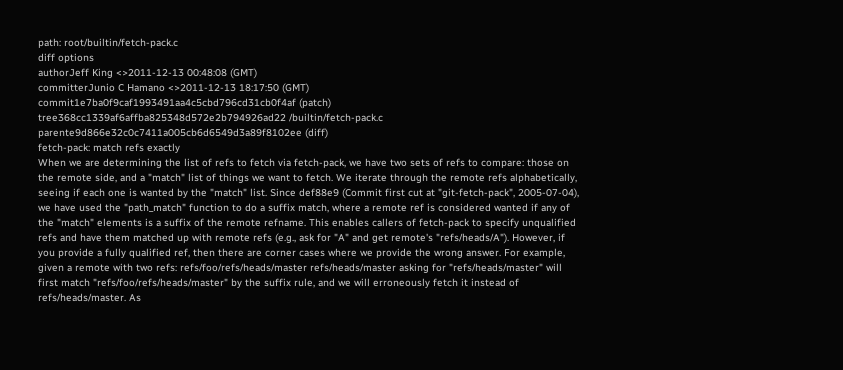path: root/builtin/fetch-pack.c
diff options
authorJeff King <>2011-12-13 00:48:08 (GMT)
committerJunio C Hamano <>2011-12-13 18:17:50 (GMT)
commit1e7ba0f9caf1993491aa4c5cbd796cd31cb0f4af (patch)
tree368cc1339af6affba825348d572e2b794926ad22 /builtin/fetch-pack.c
parente9d866e32c0c7411a005cb6d6549d3a89f8102ee (diff)
fetch-pack: match refs exactly
When we are determining the list of refs to fetch via fetch-pack, we have two sets of refs to compare: those on the remote side, and a "match" list of things we want to fetch. We iterate through the remote refs alphabetically, seeing if each one is wanted by the "match" list. Since def88e9 (Commit first cut at "git-fetch-pack", 2005-07-04), we have used the "path_match" function to do a suffix match, where a remote ref is considered wanted if any of the "match" elements is a suffix of the remote refname. This enables callers of fetch-pack to specify unqualified refs and have them matched up with remote refs (e.g., ask for "A" and get remote's "refs/heads/A"). However, if you provide a fully qualified ref, then there are corner cases where we provide the wrong answer. For example, given a remote with two refs: refs/foo/refs/heads/master refs/heads/master asking for "refs/heads/master" will first match "refs/foo/refs/heads/master" by the suffix rule, and we will erroneously fetch it instead of refs/heads/master. As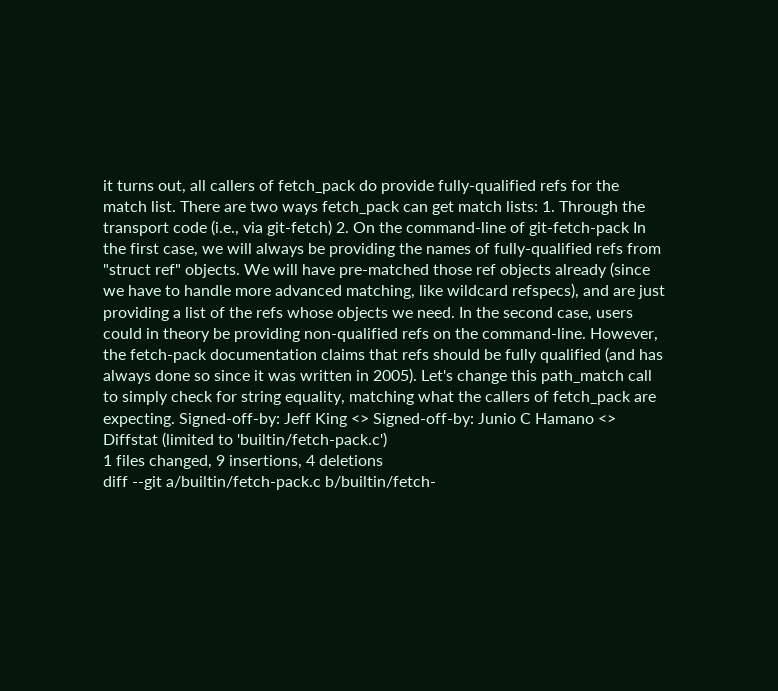it turns out, all callers of fetch_pack do provide fully-qualified refs for the match list. There are two ways fetch_pack can get match lists: 1. Through the transport code (i.e., via git-fetch) 2. On the command-line of git-fetch-pack In the first case, we will always be providing the names of fully-qualified refs from "struct ref" objects. We will have pre-matched those ref objects already (since we have to handle more advanced matching, like wildcard refspecs), and are just providing a list of the refs whose objects we need. In the second case, users could in theory be providing non-qualified refs on the command-line. However, the fetch-pack documentation claims that refs should be fully qualified (and has always done so since it was written in 2005). Let's change this path_match call to simply check for string equality, matching what the callers of fetch_pack are expecting. Signed-off-by: Jeff King <> Signed-off-by: Junio C Hamano <>
Diffstat (limited to 'builtin/fetch-pack.c')
1 files changed, 9 insertions, 4 deletions
diff --git a/builtin/fetch-pack.c b/builtin/fetch-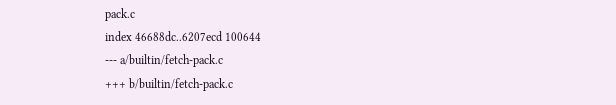pack.c
index 46688dc..6207ecd 100644
--- a/builtin/fetch-pack.c
+++ b/builtin/fetch-pack.c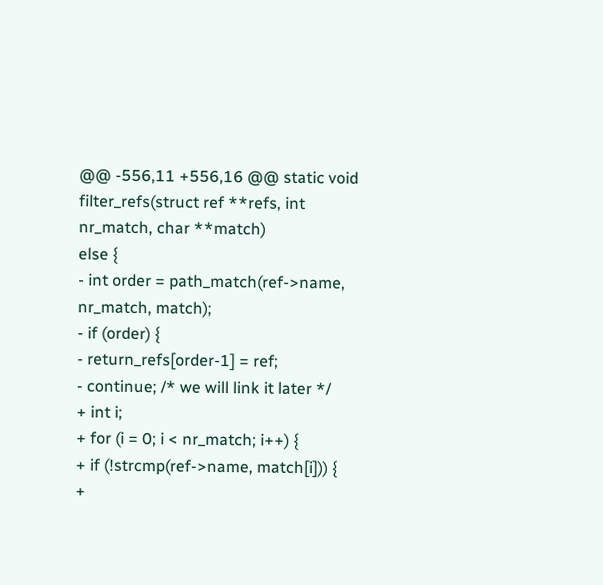@@ -556,11 +556,16 @@ static void filter_refs(struct ref **refs, int nr_match, char **match)
else {
- int order = path_match(ref->name, nr_match, match);
- if (order) {
- return_refs[order-1] = ref;
- continue; /* we will link it later */
+ int i;
+ for (i = 0; i < nr_match; i++) {
+ if (!strcmp(ref->name, match[i])) {
+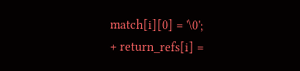match[i][0] = '\0';
+ return_refs[i] =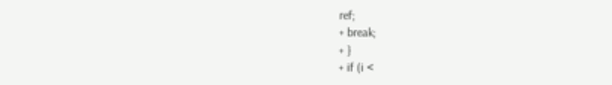ref;
+ break;
+ }
+ if (i <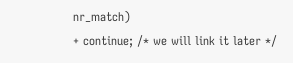nr_match)
+ continue; /* we will link it later */